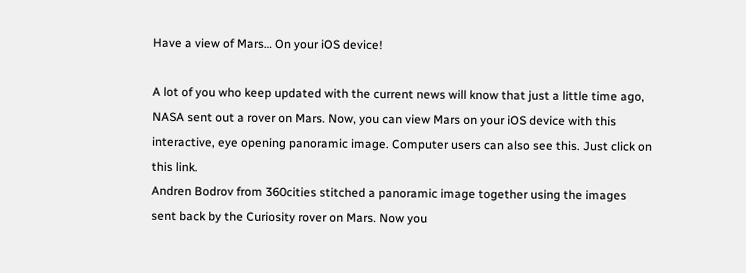Have a view of Mars… On your iOS device!

A lot of you who keep updated with the current news will know that just a little time ago, NASA sent out a rover on Mars. Now, you can view Mars on your iOS device with this interactive, eye opening panoramic image. Computer users can also see this. Just click on this link.
Andren Bodrov from 360cities stitched a panoramic image together using the images sent back by the Curiosity rover on Mars. Now you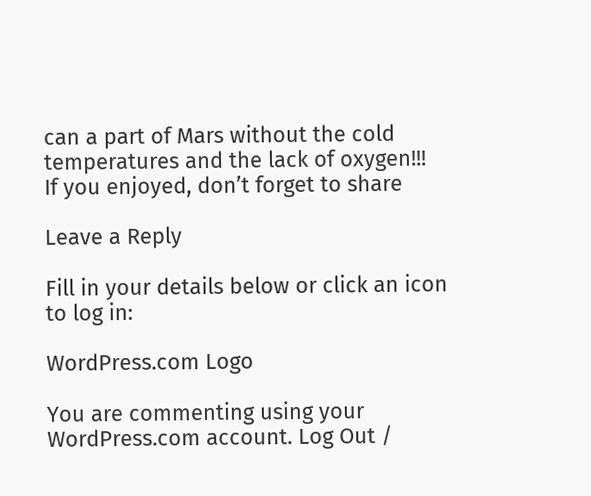can a part of Mars without the cold temperatures and the lack of oxygen!!!
If you enjoyed, don’t forget to share

Leave a Reply

Fill in your details below or click an icon to log in:

WordPress.com Logo

You are commenting using your WordPress.com account. Log Out /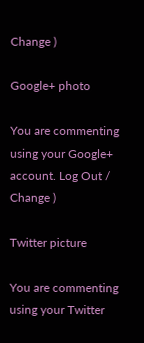Change )

Google+ photo

You are commenting using your Google+ account. Log Out /  Change )

Twitter picture

You are commenting using your Twitter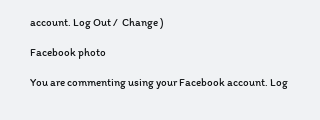account. Log Out /  Change )

Facebook photo

You are commenting using your Facebook account. Log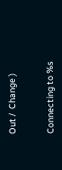Out /  Change )


Connecting to %s